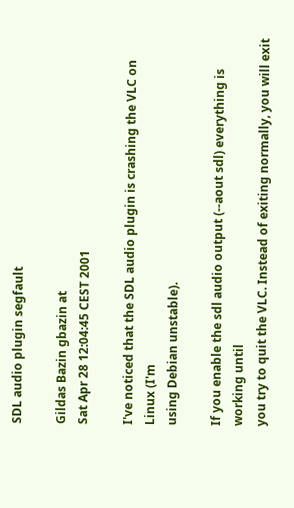SDL audio plugin segfault

Gildas Bazin gbazin at
Sat Apr 28 12:04:45 CEST 2001

I've noticed that the SDL audio plugin is crashing the VLC on Linux (I'm
using Debian unstable).

If you enable the sdl audio output (--aout sdl) everything is working until
you try to quit the VLC. Instead of exiting normally, you will exit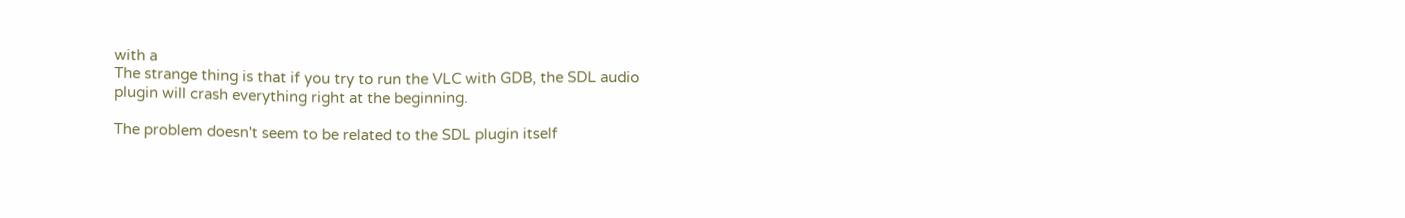with a
The strange thing is that if you try to run the VLC with GDB, the SDL audio
plugin will crash everything right at the beginning.

The problem doesn't seem to be related to the SDL plugin itself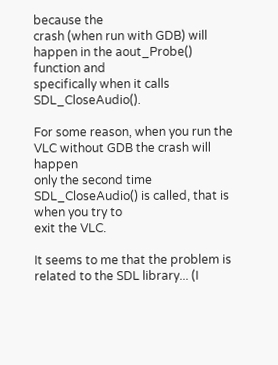because the
crash (when run with GDB) will happen in the aout_Probe() function and
specifically when it calls SDL_CloseAudio().

For some reason, when you run the VLC without GDB the crash will happen
only the second time SDL_CloseAudio() is called, that is when you try to
exit the VLC.

It seems to me that the problem is related to the SDL library... (I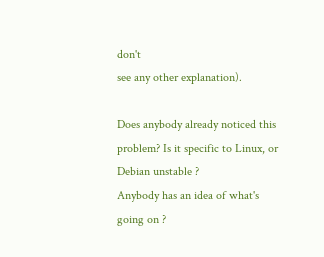don't
see any other explanation).

Does anybody already noticed this problem? Is it specific to Linux, or
Debian unstable ?
Anybody has an idea of what's going on ?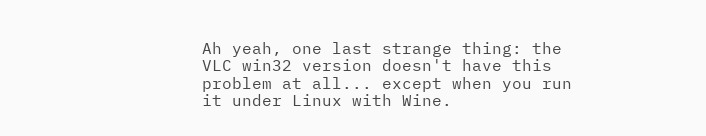Ah yeah, one last strange thing: the VLC win32 version doesn't have this
problem at all... except when you run it under Linux with Wine.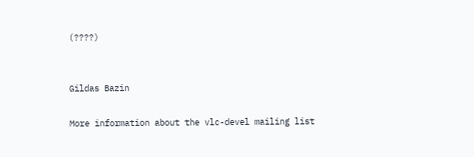(????)


Gildas Bazin

More information about the vlc-devel mailing list